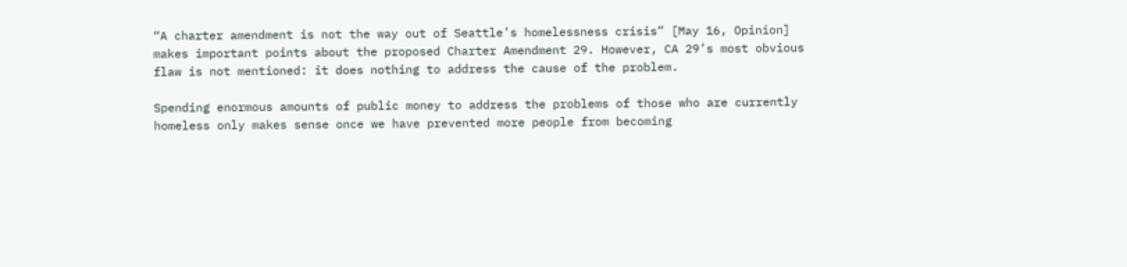“A charter amendment is not the way out of Seattle’s homelessness crisis” [May 16, Opinion] makes important points about the proposed Charter Amendment 29. However, CA 29’s most obvious flaw is not mentioned: it does nothing to address the cause of the problem.

Spending enormous amounts of public money to address the problems of those who are currently homeless only makes sense once we have prevented more people from becoming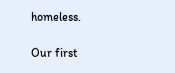homeless.

Our first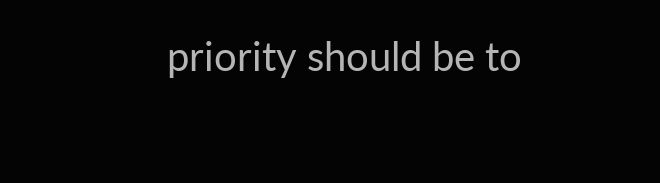priority should be to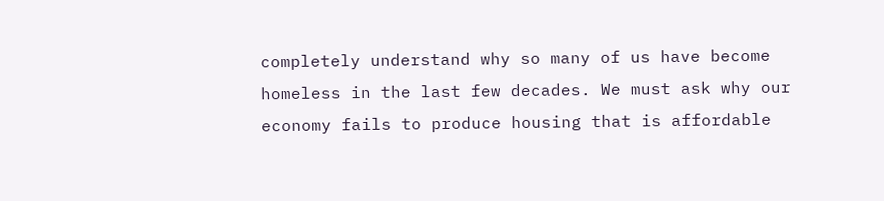completely understand why so many of us have become homeless in the last few decades. We must ask why our economy fails to produce housing that is affordable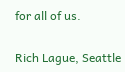for all of us.

Rich Lague, Seattle